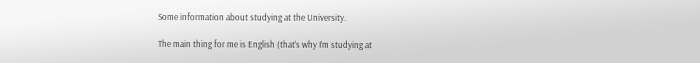Some information about studying at the University.

The main thing for me is English (that’s why I’m studying at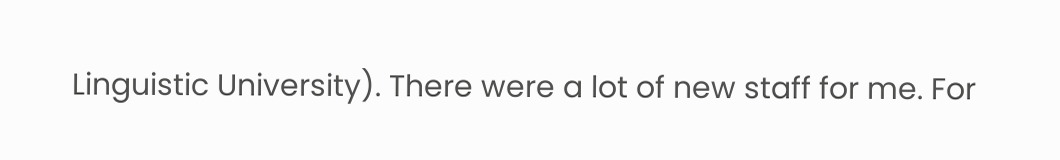Linguistic University). There were a lot of new staff for me. For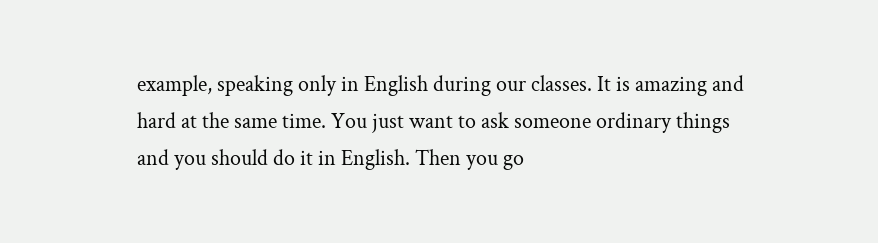example, speaking only in English during our classes. It is amazing and hard at the same time. You just want to ask someone ordinary things and you should do it in English. Then you go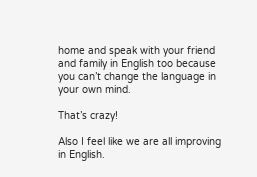home and speak with your friend and family in English too because you can’t change the language in your own mind.

That’s crazy!

Also I feel like we are all improving in English.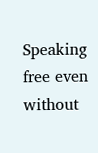Speaking free even without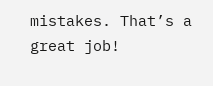mistakes. That’s a great job!